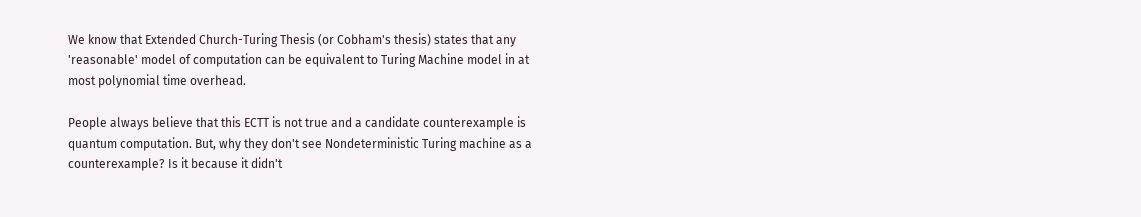We know that Extended Church-Turing Thesis (or Cobham's thesis) states that any 'reasonable' model of computation can be equivalent to Turing Machine model in at most polynomial time overhead.

People always believe that this ECTT is not true and a candidate counterexample is quantum computation. But, why they don't see Nondeterministic Turing machine as a counterexample? Is it because it didn't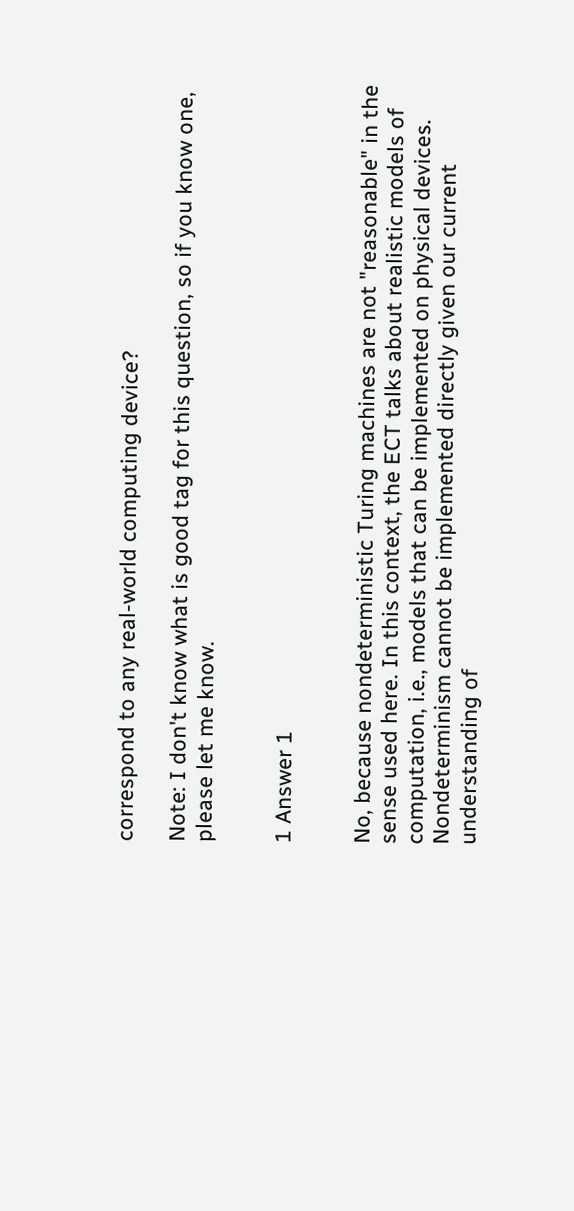correspond to any real-world computing device?

Note: I don't know what is good tag for this question, so if you know one, please let me know.


1 Answer 1


No, because nondeterministic Turing machines are not "reasonable" in the sense used here. In this context, the ECT talks about realistic models of computation, i.e., models that can be implemented on physical devices. Nondeterminism cannot be implemented directly given our current understanding of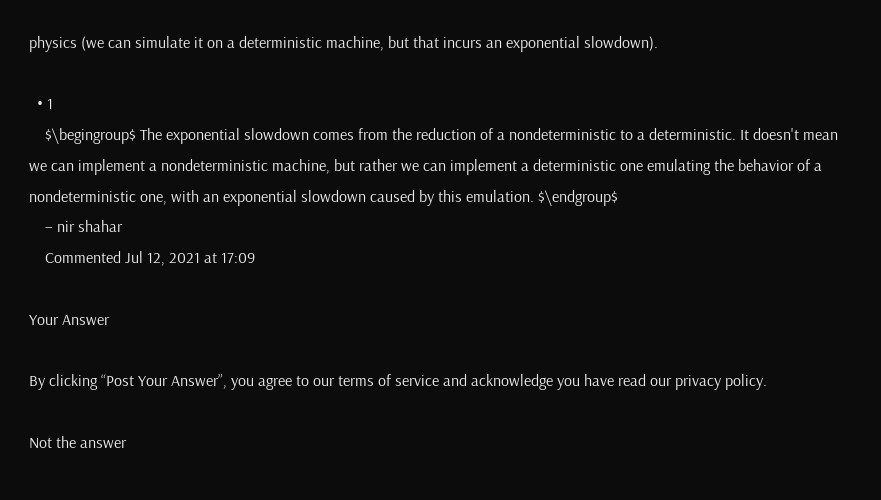physics (we can simulate it on a deterministic machine, but that incurs an exponential slowdown).

  • 1
    $\begingroup$ The exponential slowdown comes from the reduction of a nondeterministic to a deterministic. It doesn't mean we can implement a nondeterministic machine, but rather we can implement a deterministic one emulating the behavior of a nondeterministic one, with an exponential slowdown caused by this emulation. $\endgroup$
    – nir shahar
    Commented Jul 12, 2021 at 17:09

Your Answer

By clicking “Post Your Answer”, you agree to our terms of service and acknowledge you have read our privacy policy.

Not the answer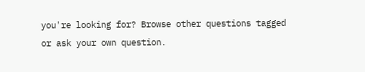you're looking for? Browse other questions tagged or ask your own question.